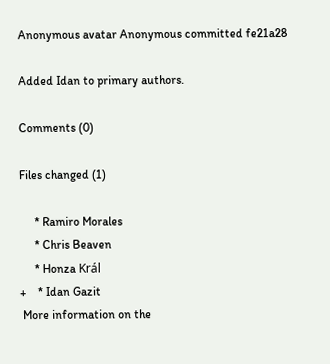Anonymous avatar Anonymous committed fe21a28

Added Idan to primary authors.

Comments (0)

Files changed (1)

     * Ramiro Morales
     * Chris Beaven
     * Honza Král
+    * Idan Gazit
 More information on the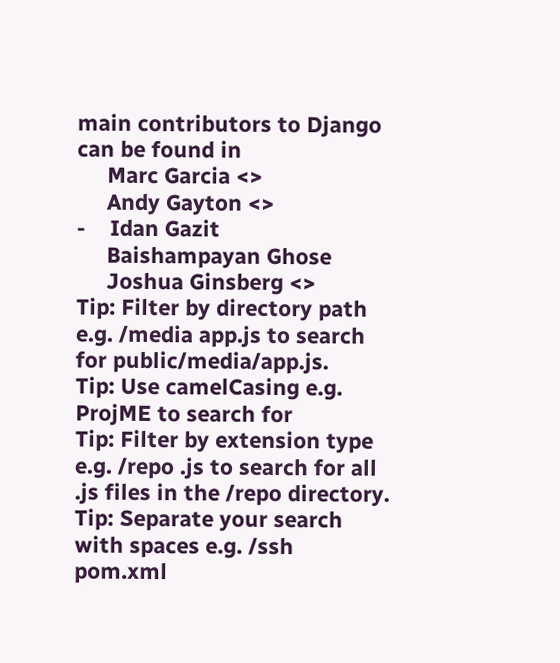main contributors to Django can be found in
     Marc Garcia <>
     Andy Gayton <>
-    Idan Gazit
     Baishampayan Ghose
     Joshua Ginsberg <>
Tip: Filter by directory path e.g. /media app.js to search for public/media/app.js.
Tip: Use camelCasing e.g. ProjME to search for
Tip: Filter by extension type e.g. /repo .js to search for all .js files in the /repo directory.
Tip: Separate your search with spaces e.g. /ssh pom.xml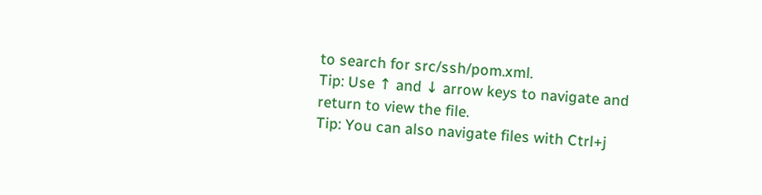to search for src/ssh/pom.xml.
Tip: Use ↑ and ↓ arrow keys to navigate and return to view the file.
Tip: You can also navigate files with Ctrl+j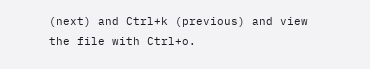(next) and Ctrl+k (previous) and view the file with Ctrl+o.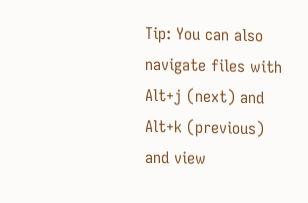Tip: You can also navigate files with Alt+j (next) and Alt+k (previous) and view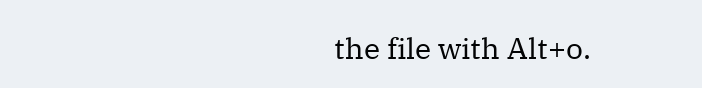the file with Alt+o.